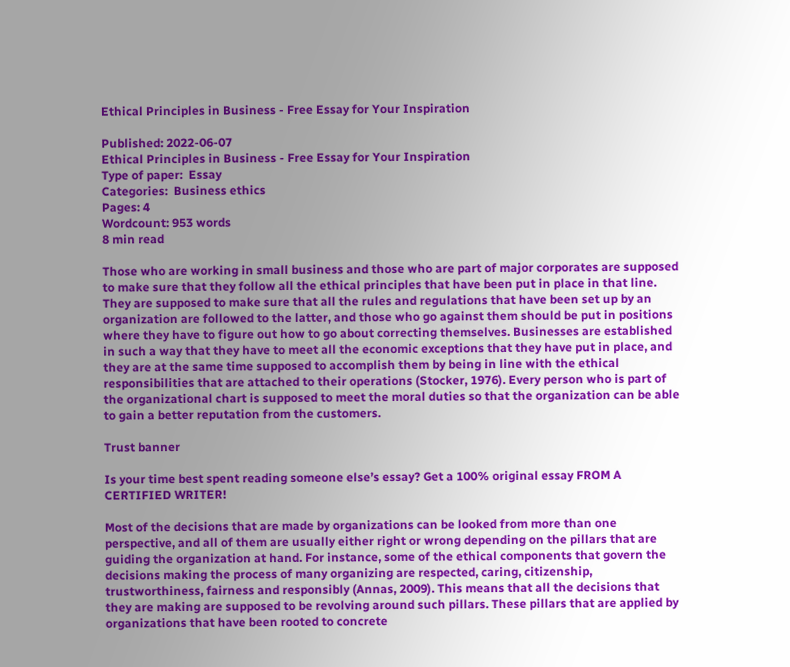Ethical Principles in Business - Free Essay for Your Inspiration

Published: 2022-06-07
Ethical Principles in Business - Free Essay for Your Inspiration
Type of paper:  Essay
Categories:  Business ethics
Pages: 4
Wordcount: 953 words
8 min read

Those who are working in small business and those who are part of major corporates are supposed to make sure that they follow all the ethical principles that have been put in place in that line. They are supposed to make sure that all the rules and regulations that have been set up by an organization are followed to the latter, and those who go against them should be put in positions where they have to figure out how to go about correcting themselves. Businesses are established in such a way that they have to meet all the economic exceptions that they have put in place, and they are at the same time supposed to accomplish them by being in line with the ethical responsibilities that are attached to their operations (Stocker, 1976). Every person who is part of the organizational chart is supposed to meet the moral duties so that the organization can be able to gain a better reputation from the customers.

Trust banner

Is your time best spent reading someone else’s essay? Get a 100% original essay FROM A CERTIFIED WRITER!

Most of the decisions that are made by organizations can be looked from more than one perspective, and all of them are usually either right or wrong depending on the pillars that are guiding the organization at hand. For instance, some of the ethical components that govern the decisions making the process of many organizing are respected, caring, citizenship, trustworthiness, fairness and responsibly (Annas, 2009). This means that all the decisions that they are making are supposed to be revolving around such pillars. These pillars that are applied by organizations that have been rooted to concrete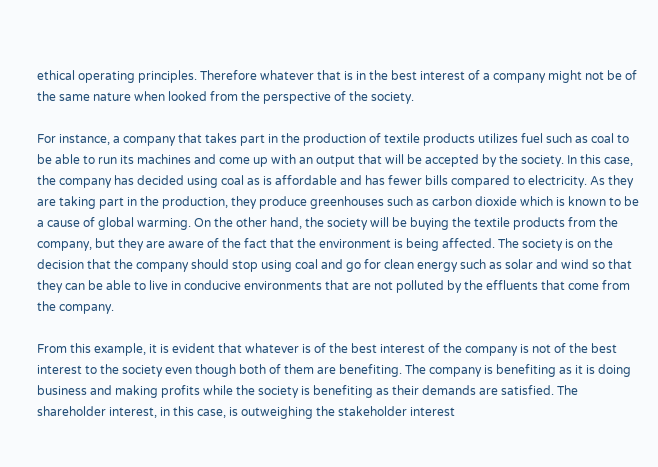ethical operating principles. Therefore whatever that is in the best interest of a company might not be of the same nature when looked from the perspective of the society.

For instance, a company that takes part in the production of textile products utilizes fuel such as coal to be able to run its machines and come up with an output that will be accepted by the society. In this case, the company has decided using coal as is affordable and has fewer bills compared to electricity. As they are taking part in the production, they produce greenhouses such as carbon dioxide which is known to be a cause of global warming. On the other hand, the society will be buying the textile products from the company, but they are aware of the fact that the environment is being affected. The society is on the decision that the company should stop using coal and go for clean energy such as solar and wind so that they can be able to live in conducive environments that are not polluted by the effluents that come from the company.

From this example, it is evident that whatever is of the best interest of the company is not of the best interest to the society even though both of them are benefiting. The company is benefiting as it is doing business and making profits while the society is benefiting as their demands are satisfied. The shareholder interest, in this case, is outweighing the stakeholder interest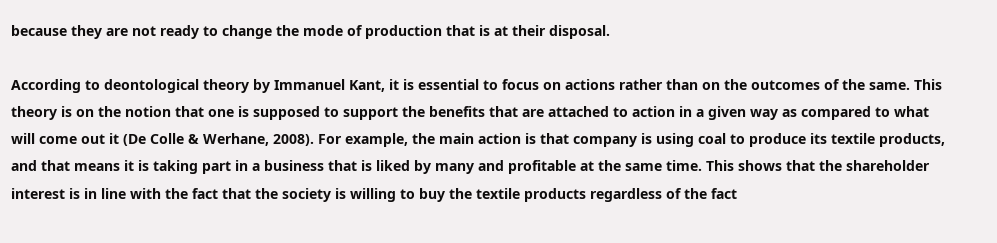because they are not ready to change the mode of production that is at their disposal.

According to deontological theory by Immanuel Kant, it is essential to focus on actions rather than on the outcomes of the same. This theory is on the notion that one is supposed to support the benefits that are attached to action in a given way as compared to what will come out it (De Colle & Werhane, 2008). For example, the main action is that company is using coal to produce its textile products, and that means it is taking part in a business that is liked by many and profitable at the same time. This shows that the shareholder interest is in line with the fact that the society is willing to buy the textile products regardless of the fact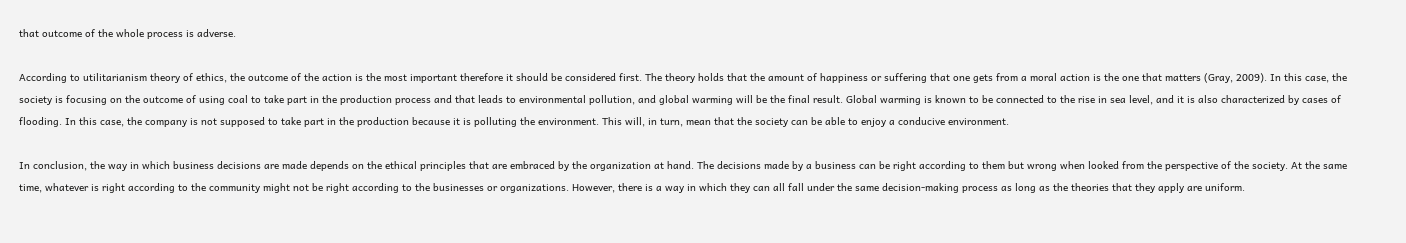that outcome of the whole process is adverse.

According to utilitarianism theory of ethics, the outcome of the action is the most important therefore it should be considered first. The theory holds that the amount of happiness or suffering that one gets from a moral action is the one that matters (Gray, 2009). In this case, the society is focusing on the outcome of using coal to take part in the production process and that leads to environmental pollution, and global warming will be the final result. Global warming is known to be connected to the rise in sea level, and it is also characterized by cases of flooding. In this case, the company is not supposed to take part in the production because it is polluting the environment. This will, in turn, mean that the society can be able to enjoy a conducive environment.

In conclusion, the way in which business decisions are made depends on the ethical principles that are embraced by the organization at hand. The decisions made by a business can be right according to them but wrong when looked from the perspective of the society. At the same time, whatever is right according to the community might not be right according to the businesses or organizations. However, there is a way in which they can all fall under the same decision-making process as long as the theories that they apply are uniform.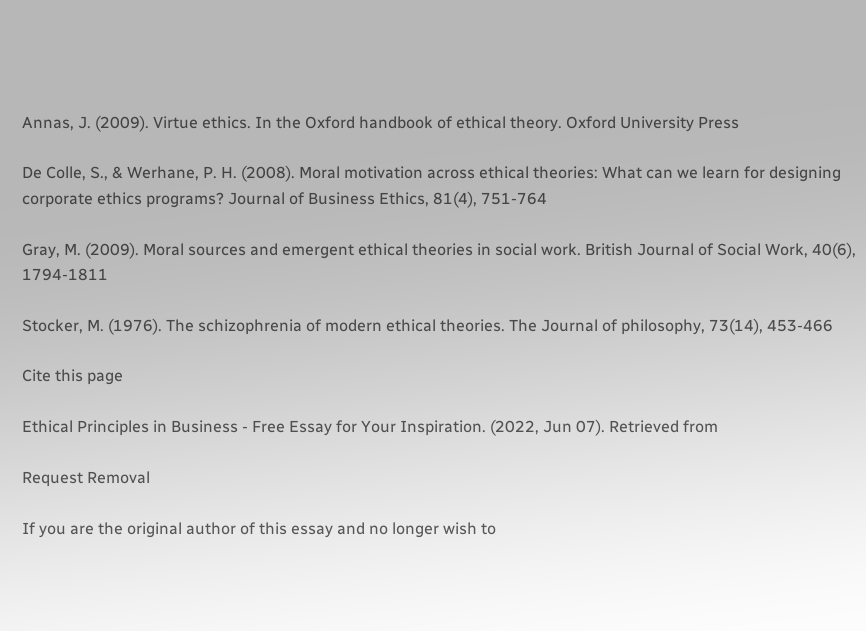Annas, J. (2009). Virtue ethics. In the Oxford handbook of ethical theory. Oxford University Press

De Colle, S., & Werhane, P. H. (2008). Moral motivation across ethical theories: What can we learn for designing corporate ethics programs? Journal of Business Ethics, 81(4), 751-764

Gray, M. (2009). Moral sources and emergent ethical theories in social work. British Journal of Social Work, 40(6), 1794-1811

Stocker, M. (1976). The schizophrenia of modern ethical theories. The Journal of philosophy, 73(14), 453-466

Cite this page

Ethical Principles in Business - Free Essay for Your Inspiration. (2022, Jun 07). Retrieved from

Request Removal

If you are the original author of this essay and no longer wish to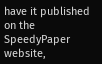have it published on the SpeedyPaper website,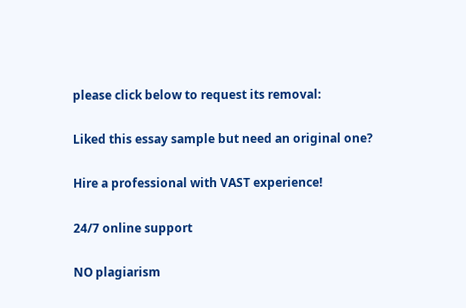please click below to request its removal:

Liked this essay sample but need an original one?

Hire a professional with VAST experience!

24/7 online support

NO plagiarism